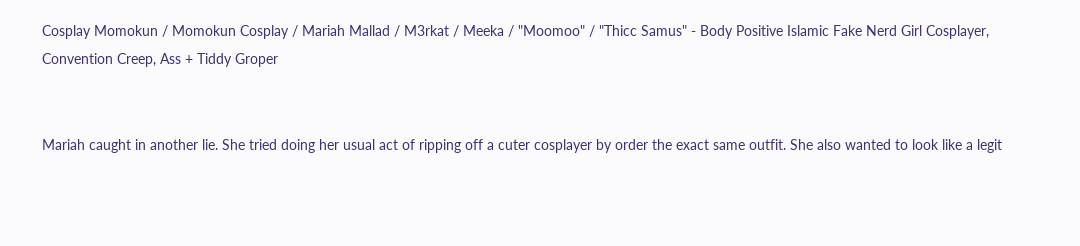Cosplay Momokun / Momokun Cosplay / Mariah Mallad / M3rkat / Meeka / "Moomoo" / "Thicc Samus" - Body Positive Islamic Fake Nerd Girl Cosplayer, Convention Creep, Ass + Tiddy Groper


Mariah caught in another lie. She tried doing her usual act of ripping off a cuter cosplayer by order the exact same outfit. She also wanted to look like a legit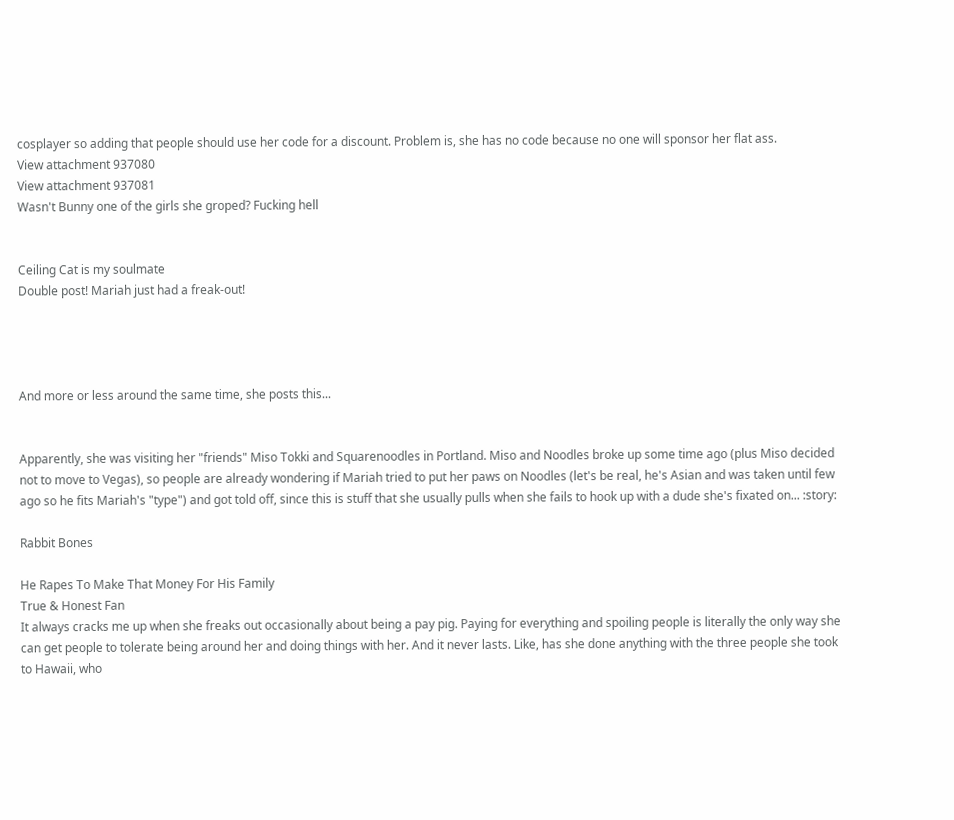cosplayer so adding that people should use her code for a discount. Problem is, she has no code because no one will sponsor her flat ass.
View attachment 937080
View attachment 937081
Wasn't Bunny one of the girls she groped? Fucking hell


Ceiling Cat is my soulmate
Double post! Mariah just had a freak-out!




And more or less around the same time, she posts this...


Apparently, she was visiting her "friends" Miso Tokki and Squarenoodles in Portland. Miso and Noodles broke up some time ago (plus Miso decided not to move to Vegas), so people are already wondering if Mariah tried to put her paws on Noodles (let's be real, he's Asian and was taken until few ago so he fits Mariah's "type") and got told off, since this is stuff that she usually pulls when she fails to hook up with a dude she's fixated on... :story:

Rabbit Bones

He Rapes To Make That Money For His Family
True & Honest Fan
It always cracks me up when she freaks out occasionally about being a pay pig. Paying for everything and spoiling people is literally the only way she can get people to tolerate being around her and doing things with her. And it never lasts. Like, has she done anything with the three people she took to Hawaii, who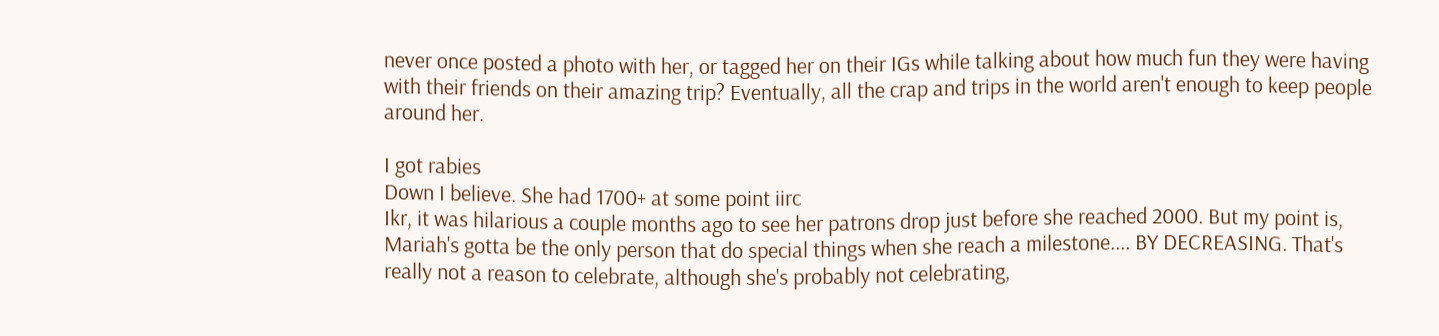never once posted a photo with her, or tagged her on their IGs while talking about how much fun they were having with their friends on their amazing trip? Eventually, all the crap and trips in the world aren't enough to keep people around her.

I got rabies
Down I believe. She had 1700+ at some point iirc
Ikr, it was hilarious a couple months ago to see her patrons drop just before she reached 2000. But my point is, Mariah's gotta be the only person that do special things when she reach a milestone.... BY DECREASING. That's really not a reason to celebrate, although she's probably not celebrating,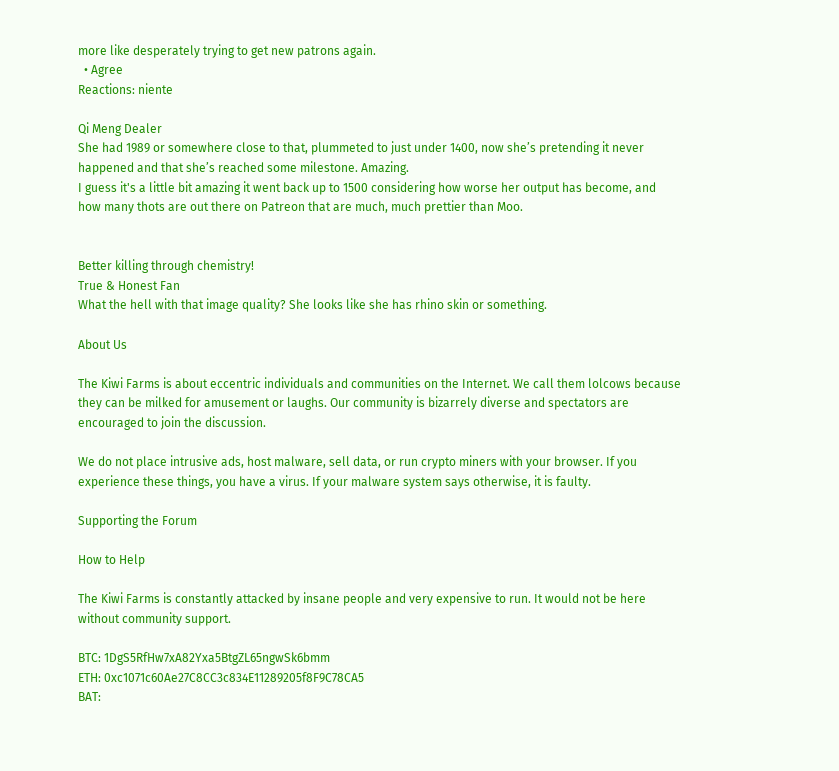more like desperately trying to get new patrons again.
  • Agree
Reactions: niente

Qi Meng Dealer
She had 1989 or somewhere close to that, plummeted to just under 1400, now she’s pretending it never happened and that she’s reached some milestone. Amazing.
I guess it's a little bit amazing it went back up to 1500 considering how worse her output has become, and how many thots are out there on Patreon that are much, much prettier than Moo.


Better killing through chemistry!
True & Honest Fan
What the hell with that image quality? She looks like she has rhino skin or something.

About Us

The Kiwi Farms is about eccentric individuals and communities on the Internet. We call them lolcows because they can be milked for amusement or laughs. Our community is bizarrely diverse and spectators are encouraged to join the discussion.

We do not place intrusive ads, host malware, sell data, or run crypto miners with your browser. If you experience these things, you have a virus. If your malware system says otherwise, it is faulty.

Supporting the Forum

How to Help

The Kiwi Farms is constantly attacked by insane people and very expensive to run. It would not be here without community support.

BTC: 1DgS5RfHw7xA82Yxa5BtgZL65ngwSk6bmm
ETH: 0xc1071c60Ae27C8CC3c834E11289205f8F9C78CA5
BAT: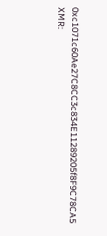0xc1071c60Ae27C8CC3c834E11289205f8F9C78CA5
XMR: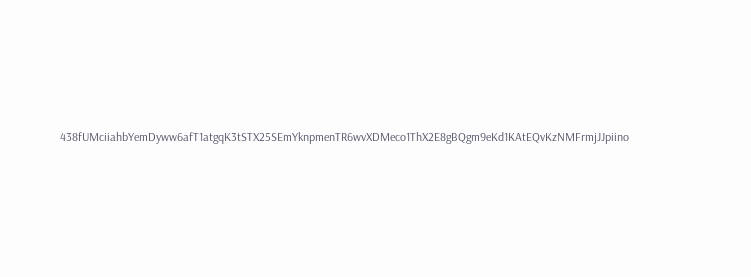438fUMciiahbYemDyww6afT1atgqK3tSTX25SEmYknpmenTR6wvXDMeco1ThX2E8gBQgm9eKd1KAtEQvKzNMFrmjJJpiino